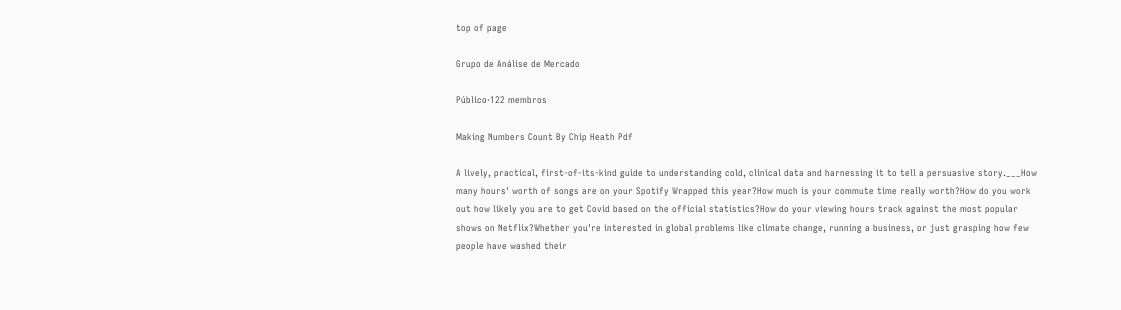top of page

Grupo de Análise de Mercado

Público·122 membros

Making Numbers Count By Chip Heath Pdf

A lively, practical, first-of-its-kind guide to understanding cold, clinical data and harnessing it to tell a persuasive story.___How many hours' worth of songs are on your Spotify Wrapped this year?How much is your commute time really worth?How do you work out how likely you are to get Covid based on the official statistics?How do your viewing hours track against the most popular shows on Netflix?Whether you're interested in global problems like climate change, running a business, or just grasping how few people have washed their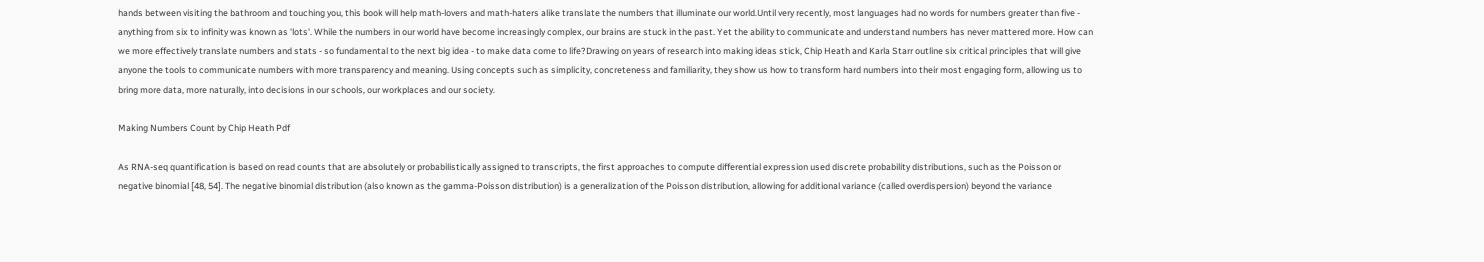hands between visiting the bathroom and touching you, this book will help math-lovers and math-haters alike translate the numbers that illuminate our world.Until very recently, most languages had no words for numbers greater than five - anything from six to infinity was known as 'lots'. While the numbers in our world have become increasingly complex, our brains are stuck in the past. Yet the ability to communicate and understand numbers has never mattered more. How can we more effectively translate numbers and stats - so fundamental to the next big idea - to make data come to life?Drawing on years of research into making ideas stick, Chip Heath and Karla Starr outline six critical principles that will give anyone the tools to communicate numbers with more transparency and meaning. Using concepts such as simplicity, concreteness and familiarity, they show us how to transform hard numbers into their most engaging form, allowing us to bring more data, more naturally, into decisions in our schools, our workplaces and our society.

Making Numbers Count by Chip Heath Pdf

As RNA-seq quantification is based on read counts that are absolutely or probabilistically assigned to transcripts, the first approaches to compute differential expression used discrete probability distributions, such as the Poisson or negative binomial [48, 54]. The negative binomial distribution (also known as the gamma-Poisson distribution) is a generalization of the Poisson distribution, allowing for additional variance (called overdispersion) beyond the variance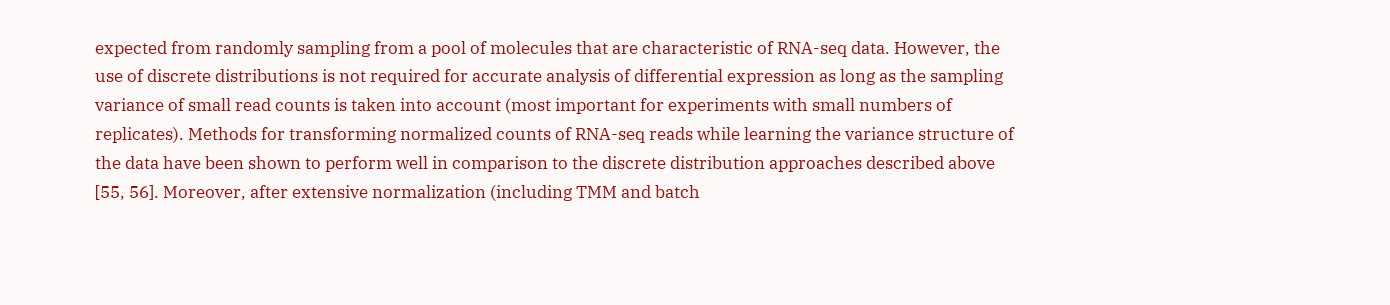expected from randomly sampling from a pool of molecules that are characteristic of RNA-seq data. However, the use of discrete distributions is not required for accurate analysis of differential expression as long as the sampling variance of small read counts is taken into account (most important for experiments with small numbers of replicates). Methods for transforming normalized counts of RNA-seq reads while learning the variance structure of the data have been shown to perform well in comparison to the discrete distribution approaches described above [55, 56]. Moreover, after extensive normalization (including TMM and batch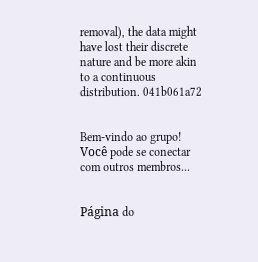removal), the data might have lost their discrete nature and be more akin to a continuous distribution. 041b061a72


Bem-vindo ao grupo! Você pode se conectar com outros membros...


Página do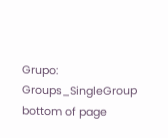Grupo: Groups_SingleGroup
bottom of page